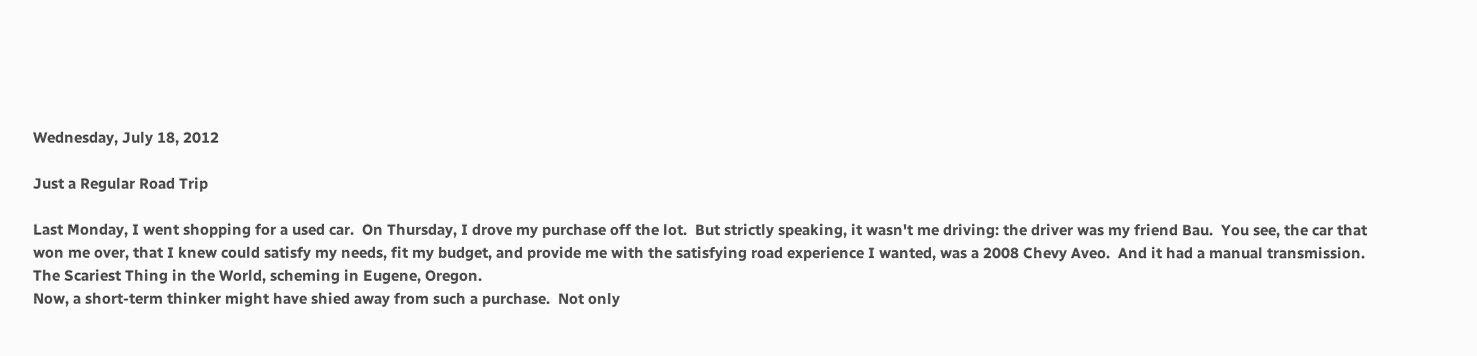Wednesday, July 18, 2012

Just a Regular Road Trip

Last Monday, I went shopping for a used car.  On Thursday, I drove my purchase off the lot.  But strictly speaking, it wasn't me driving: the driver was my friend Bau.  You see, the car that won me over, that I knew could satisfy my needs, fit my budget, and provide me with the satisfying road experience I wanted, was a 2008 Chevy Aveo.  And it had a manual transmission.
The Scariest Thing in the World, scheming in Eugene, Oregon.
Now, a short-term thinker might have shied away from such a purchase.  Not only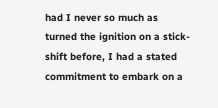had I never so much as turned the ignition on a stick-shift before, I had a stated commitment to embark on a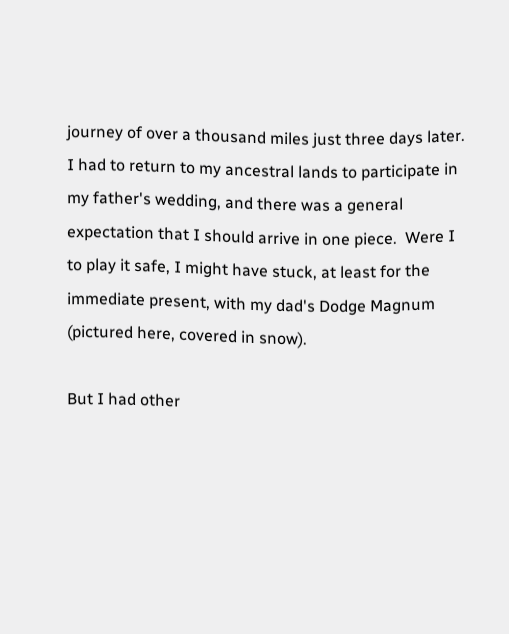journey of over a thousand miles just three days later.  I had to return to my ancestral lands to participate in my father's wedding, and there was a general expectation that I should arrive in one piece.  Were I to play it safe, I might have stuck, at least for the immediate present, with my dad's Dodge Magnum (pictured here, covered in snow).

But I had other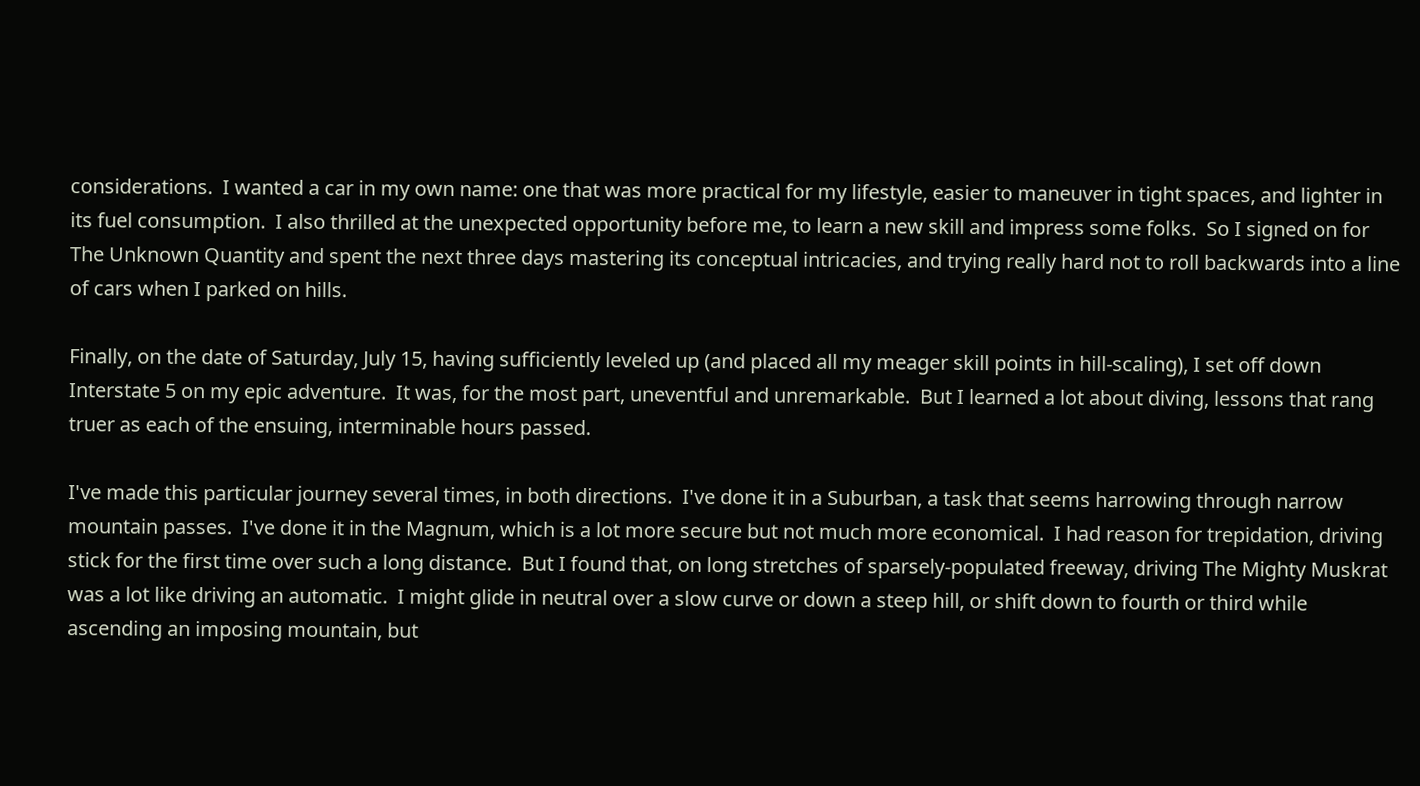considerations.  I wanted a car in my own name: one that was more practical for my lifestyle, easier to maneuver in tight spaces, and lighter in its fuel consumption.  I also thrilled at the unexpected opportunity before me, to learn a new skill and impress some folks.  So I signed on for The Unknown Quantity and spent the next three days mastering its conceptual intricacies, and trying really hard not to roll backwards into a line of cars when I parked on hills.

Finally, on the date of Saturday, July 15, having sufficiently leveled up (and placed all my meager skill points in hill-scaling), I set off down Interstate 5 on my epic adventure.  It was, for the most part, uneventful and unremarkable.  But I learned a lot about diving, lessons that rang truer as each of the ensuing, interminable hours passed.

I've made this particular journey several times, in both directions.  I've done it in a Suburban, a task that seems harrowing through narrow mountain passes.  I've done it in the Magnum, which is a lot more secure but not much more economical.  I had reason for trepidation, driving stick for the first time over such a long distance.  But I found that, on long stretches of sparsely-populated freeway, driving The Mighty Muskrat was a lot like driving an automatic.  I might glide in neutral over a slow curve or down a steep hill, or shift down to fourth or third while ascending an imposing mountain, but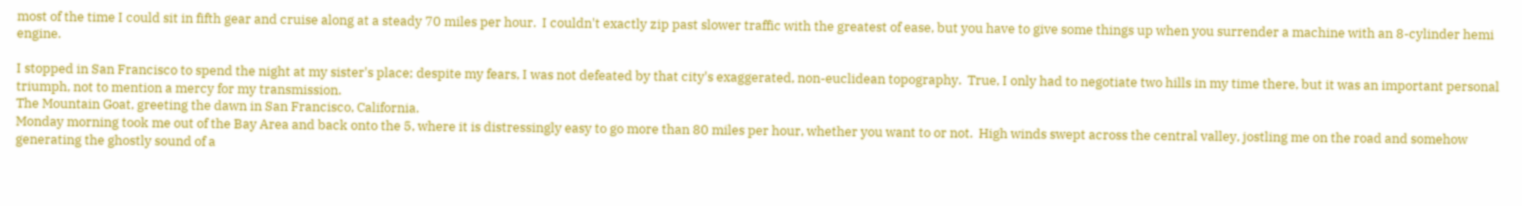most of the time I could sit in fifth gear and cruise along at a steady 70 miles per hour.  I couldn't exactly zip past slower traffic with the greatest of ease, but you have to give some things up when you surrender a machine with an 8-cylinder hemi engine.

I stopped in San Francisco to spend the night at my sister's place; despite my fears, I was not defeated by that city's exaggerated, non-euclidean topography.  True, I only had to negotiate two hills in my time there, but it was an important personal triumph, not to mention a mercy for my transmission.
The Mountain Goat, greeting the dawn in San Francisco, California.
Monday morning took me out of the Bay Area and back onto the 5, where it is distressingly easy to go more than 80 miles per hour, whether you want to or not.  High winds swept across the central valley, jostling me on the road and somehow generating the ghostly sound of a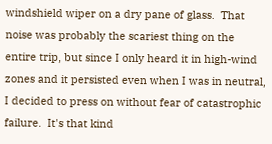windshield wiper on a dry pane of glass.  That noise was probably the scariest thing on the entire trip, but since I only heard it in high-wind zones and it persisted even when I was in neutral, I decided to press on without fear of catastrophic failure.  It's that kind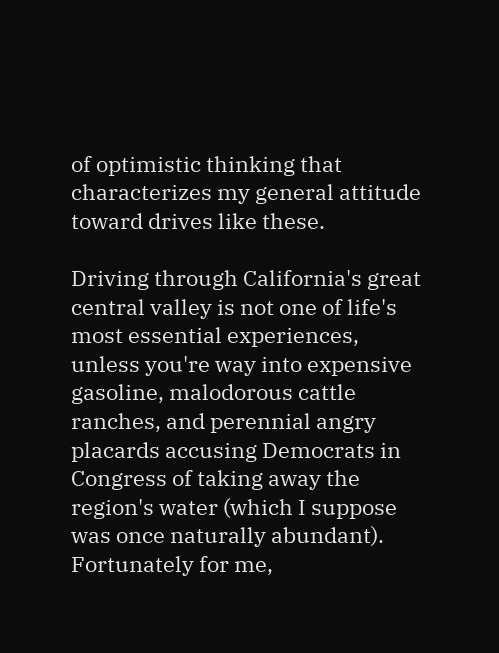of optimistic thinking that characterizes my general attitude toward drives like these.

Driving through California's great central valley is not one of life's most essential experiences, unless you're way into expensive gasoline, malodorous cattle ranches, and perennial angry placards accusing Democrats in Congress of taking away the region's water (which I suppose was once naturally abundant).  Fortunately for me,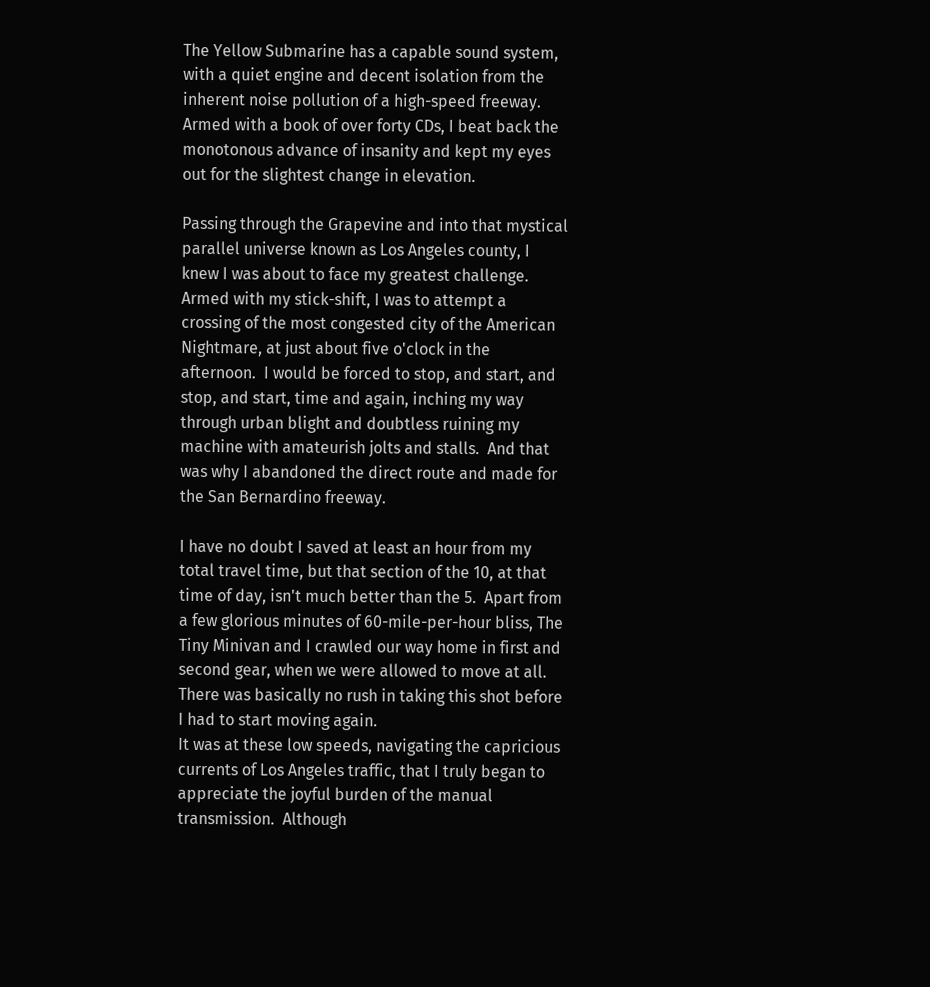The Yellow Submarine has a capable sound system, with a quiet engine and decent isolation from the inherent noise pollution of a high-speed freeway.  Armed with a book of over forty CDs, I beat back the monotonous advance of insanity and kept my eyes out for the slightest change in elevation.

Passing through the Grapevine and into that mystical parallel universe known as Los Angeles county, I knew I was about to face my greatest challenge.  Armed with my stick-shift, I was to attempt a crossing of the most congested city of the American Nightmare, at just about five o'clock in the afternoon.  I would be forced to stop, and start, and stop, and start, time and again, inching my way through urban blight and doubtless ruining my machine with amateurish jolts and stalls.  And that was why I abandoned the direct route and made for the San Bernardino freeway.

I have no doubt I saved at least an hour from my total travel time, but that section of the 10, at that time of day, isn't much better than the 5.  Apart from a few glorious minutes of 60-mile-per-hour bliss, The Tiny Minivan and I crawled our way home in first and second gear, when we were allowed to move at all.
There was basically no rush in taking this shot before I had to start moving again.
It was at these low speeds, navigating the capricious currents of Los Angeles traffic, that I truly began to appreciate the joyful burden of the manual transmission.  Although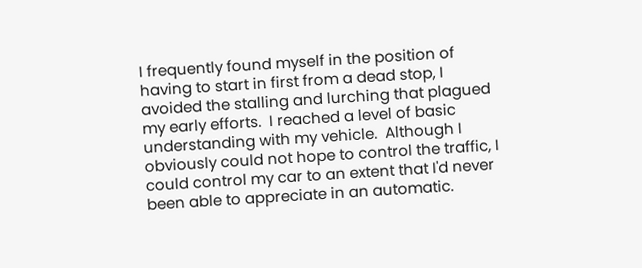I frequently found myself in the position of having to start in first from a dead stop, I avoided the stalling and lurching that plagued my early efforts.  I reached a level of basic understanding with my vehicle.  Although I obviously could not hope to control the traffic, I could control my car to an extent that I'd never been able to appreciate in an automatic.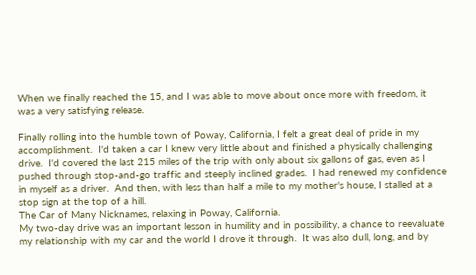When we finally reached the 15, and I was able to move about once more with freedom, it was a very satisfying release.

Finally rolling into the humble town of Poway, California, I felt a great deal of pride in my accomplishment.  I'd taken a car I knew very little about and finished a physically challenging drive.  I'd covered the last 215 miles of the trip with only about six gallons of gas, even as I pushed through stop-and-go traffic and steeply inclined grades.  I had renewed my confidence in myself as a driver.  And then, with less than half a mile to my mother's house, I stalled at a stop sign at the top of a hill.
The Car of Many Nicknames, relaxing in Poway, California.
My two-day drive was an important lesson in humility and in possibility, a chance to reevaluate my relationship with my car and the world I drove it through.  It was also dull, long, and by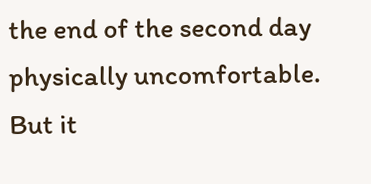the end of the second day physically uncomfortable.  But it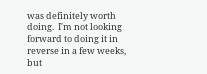was definitely worth doing.  I'm not looking forward to doing it in reverse in a few weeks, but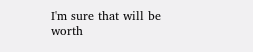I'm sure that will be worth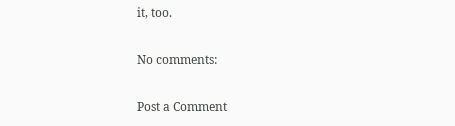it, too.

No comments:

Post a Comment